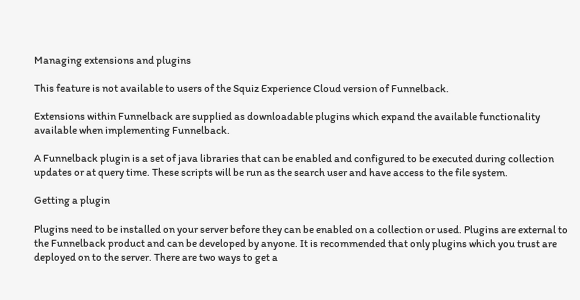Managing extensions and plugins

This feature is not available to users of the Squiz Experience Cloud version of Funnelback.

Extensions within Funnelback are supplied as downloadable plugins which expand the available functionality available when implementing Funnelback.

A Funnelback plugin is a set of java libraries that can be enabled and configured to be executed during collection updates or at query time. These scripts will be run as the search user and have access to the file system.

Getting a plugin

Plugins need to be installed on your server before they can be enabled on a collection or used. Plugins are external to the Funnelback product and can be developed by anyone. It is recommended that only plugins which you trust are deployed on to the server. There are two ways to get a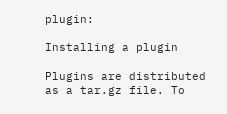plugin:

Installing a plugin

Plugins are distributed as a tar.gz file. To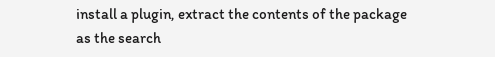install a plugin, extract the contents of the package as the search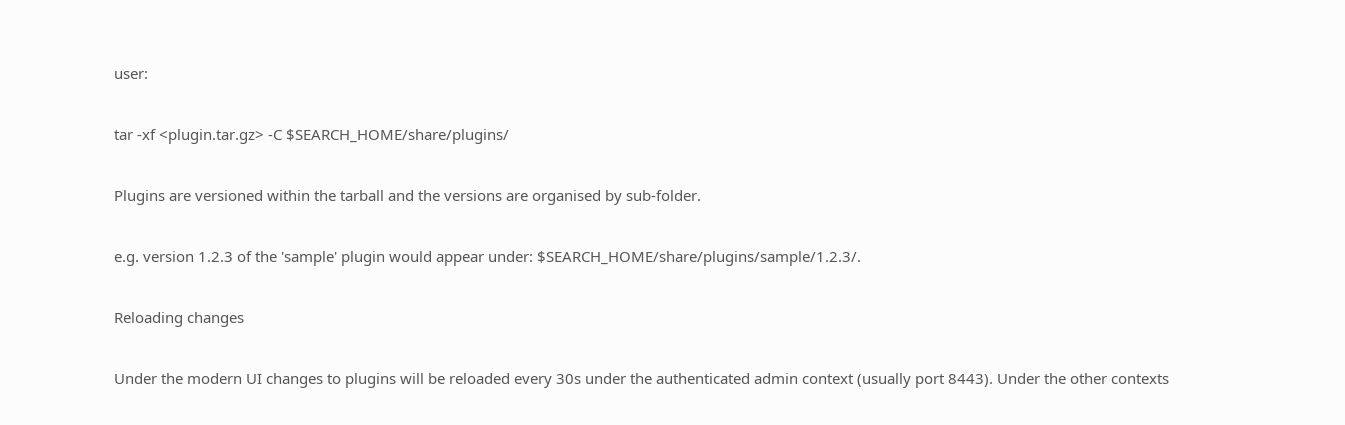user:

tar -xf <plugin.tar.gz> -C $SEARCH_HOME/share/plugins/

Plugins are versioned within the tarball and the versions are organised by sub-folder.

e.g. version 1.2.3 of the 'sample' plugin would appear under: $SEARCH_HOME/share/plugins/sample/1.2.3/.

Reloading changes

Under the modern UI changes to plugins will be reloaded every 30s under the authenticated admin context (usually port 8443). Under the other contexts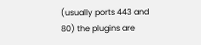(usually ports 443 and 80) the plugins are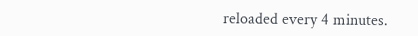reloaded every 4 minutes.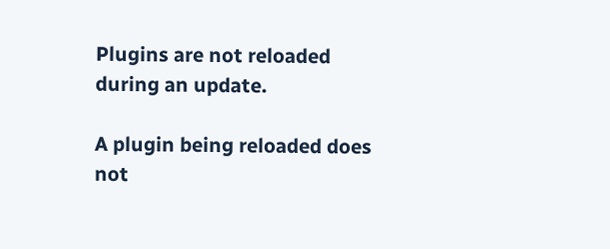Plugins are not reloaded during an update.

A plugin being reloaded does not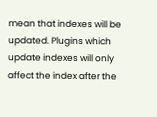mean that indexes will be updated. Plugins which update indexes will only affect the index after the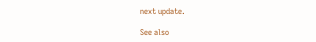next update.

See also